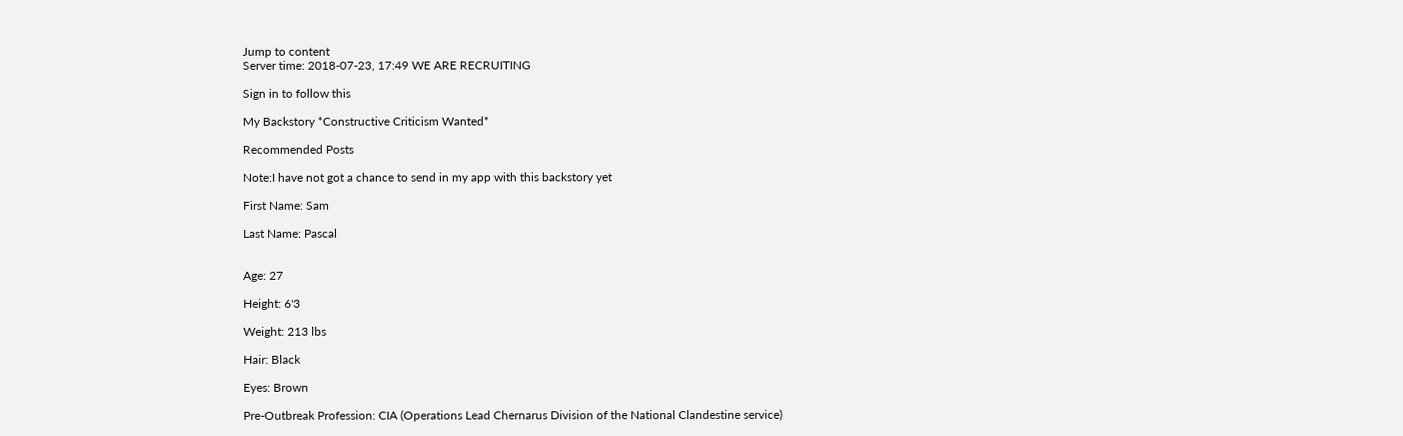Jump to content
Server time: 2018-07-23, 17:49 WE ARE RECRUITING

Sign in to follow this

My Backstory *Constructive Criticism Wanted*

Recommended Posts

Note:I have not got a chance to send in my app with this backstory yet

First Name: Sam

Last Name: Pascal


Age: 27

Height: 6'3

Weight: 213 lbs

Hair: Black

Eyes: Brown

Pre-Outbreak Profession: CIA (Operations Lead Chernarus Division of the National Clandestine service)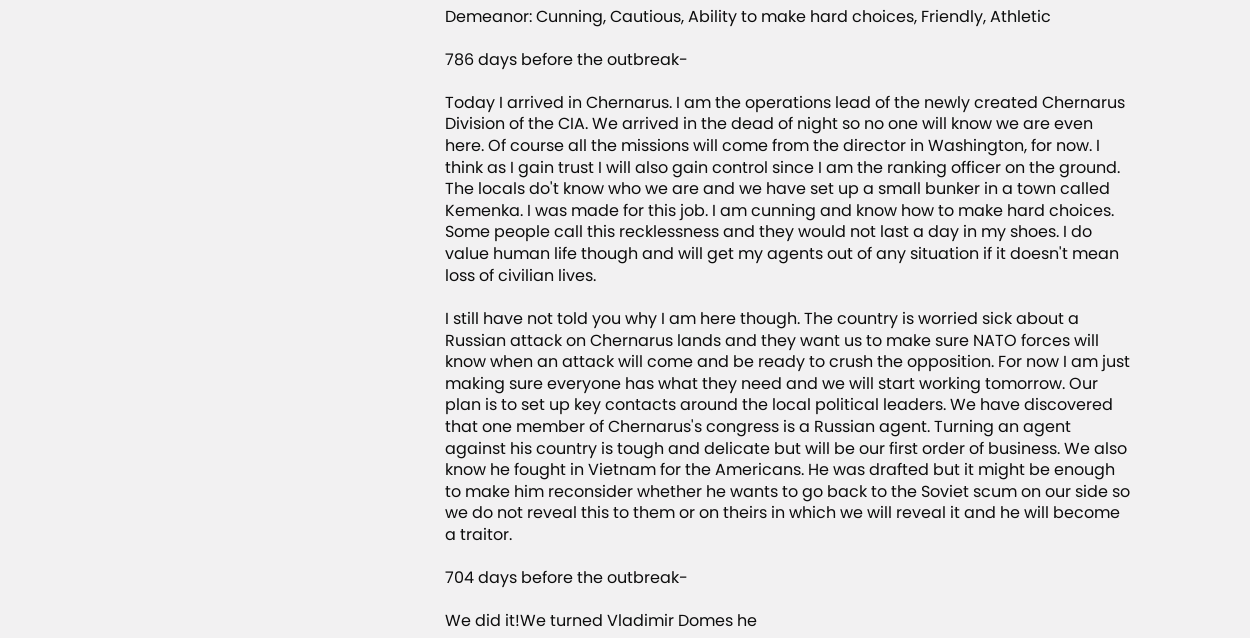Demeanor: Cunning, Cautious, Ability to make hard choices, Friendly, Athletic

786 days before the outbreak-

Today I arrived in Chernarus. I am the operations lead of the newly created Chernarus Division of the CIA. We arrived in the dead of night so no one will know we are even here. Of course all the missions will come from the director in Washington, for now. I think as I gain trust I will also gain control since I am the ranking officer on the ground. The locals do't know who we are and we have set up a small bunker in a town called Kemenka. I was made for this job. I am cunning and know how to make hard choices. Some people call this recklessness and they would not last a day in my shoes. I do value human life though and will get my agents out of any situation if it doesn't mean loss of civilian lives.

I still have not told you why I am here though. The country is worried sick about a Russian attack on Chernarus lands and they want us to make sure NATO forces will know when an attack will come and be ready to crush the opposition. For now I am just making sure everyone has what they need and we will start working tomorrow. Our plan is to set up key contacts around the local political leaders. We have discovered that one member of Chernarus's congress is a Russian agent. Turning an agent against his country is tough and delicate but will be our first order of business. We also know he fought in Vietnam for the Americans. He was drafted but it might be enough to make him reconsider whether he wants to go back to the Soviet scum on our side so we do not reveal this to them or on theirs in which we will reveal it and he will become a traitor.

704 days before the outbreak-

We did it!We turned Vladimir Domes he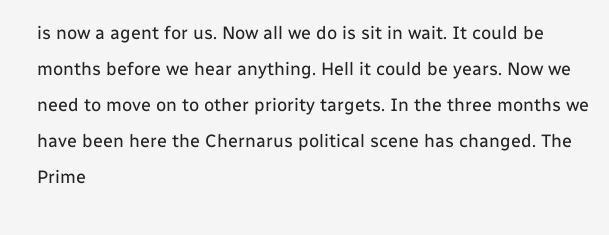is now a agent for us. Now all we do is sit in wait. It could be months before we hear anything. Hell it could be years. Now we need to move on to other priority targets. In the three months we have been here the Chernarus political scene has changed. The Prime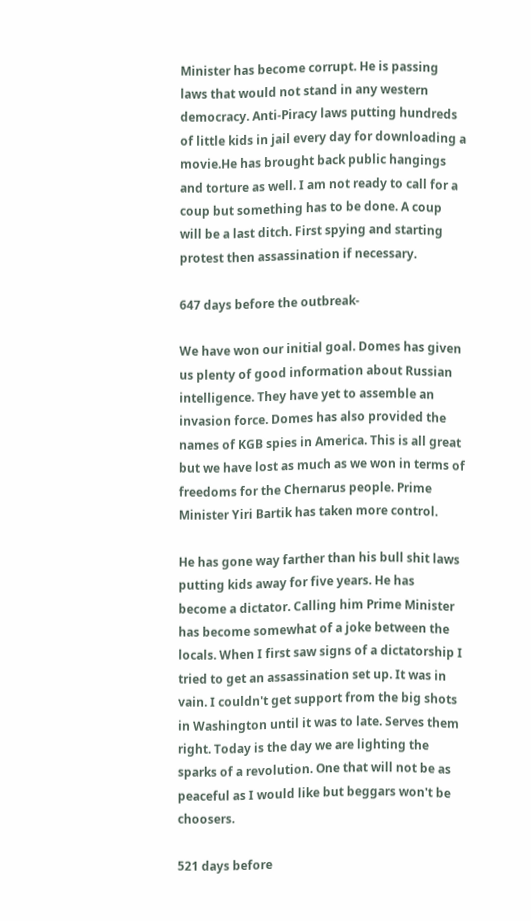Minister has become corrupt. He is passing laws that would not stand in any western democracy. Anti-Piracy laws putting hundreds of little kids in jail every day for downloading a movie.He has brought back public hangings and torture as well. I am not ready to call for a coup but something has to be done. A coup will be a last ditch. First spying and starting protest then assassination if necessary.

647 days before the outbreak-

We have won our initial goal. Domes has given us plenty of good information about Russian intelligence. They have yet to assemble an invasion force. Domes has also provided the names of KGB spies in America. This is all great but we have lost as much as we won in terms of freedoms for the Chernarus people. Prime Minister Yiri Bartik has taken more control.

He has gone way farther than his bull shit laws putting kids away for five years. He has become a dictator. Calling him Prime Minister has become somewhat of a joke between the locals. When I first saw signs of a dictatorship I tried to get an assassination set up. It was in vain. I couldn't get support from the big shots in Washington until it was to late. Serves them right. Today is the day we are lighting the sparks of a revolution. One that will not be as peaceful as I would like but beggars won't be choosers.

521 days before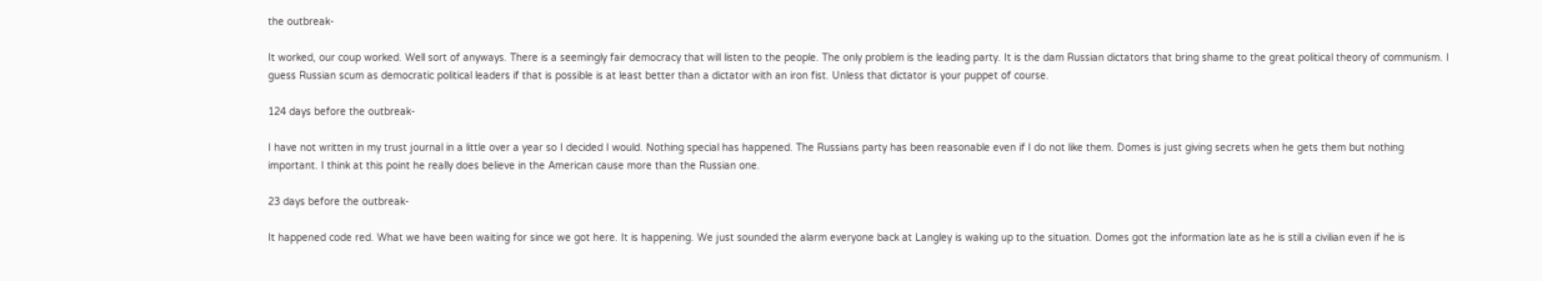the outbreak-

It worked, our coup worked. Well sort of anyways. There is a seemingly fair democracy that will listen to the people. The only problem is the leading party. It is the dam Russian dictators that bring shame to the great political theory of communism. I guess Russian scum as democratic political leaders if that is possible is at least better than a dictator with an iron fist. Unless that dictator is your puppet of course.

124 days before the outbreak-

I have not written in my trust journal in a little over a year so I decided I would. Nothing special has happened. The Russians party has been reasonable even if I do not like them. Domes is just giving secrets when he gets them but nothing important. I think at this point he really does believe in the American cause more than the Russian one.

23 days before the outbreak-

It happened code red. What we have been waiting for since we got here. It is happening. We just sounded the alarm everyone back at Langley is waking up to the situation. Domes got the information late as he is still a civilian even if he is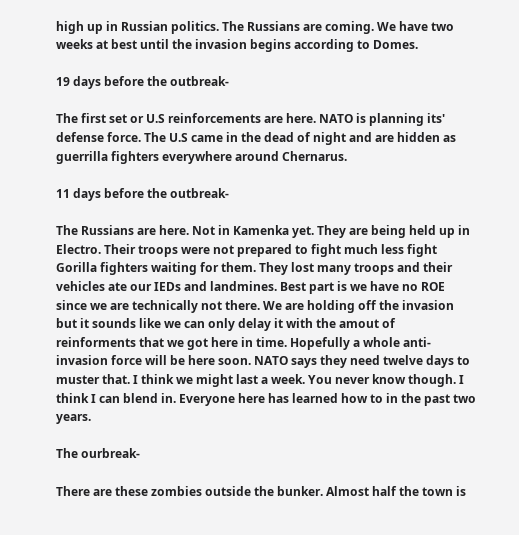high up in Russian politics. The Russians are coming. We have two weeks at best until the invasion begins according to Domes.

19 days before the outbreak-

The first set or U.S reinforcements are here. NATO is planning its' defense force. The U.S came in the dead of night and are hidden as guerrilla fighters everywhere around Chernarus.

11 days before the outbreak-

The Russians are here. Not in Kamenka yet. They are being held up in Electro. Their troops were not prepared to fight much less fight Gorilla fighters waiting for them. They lost many troops and their vehicles ate our IEDs and landmines. Best part is we have no ROE since we are technically not there. We are holding off the invasion but it sounds like we can only delay it with the amout of reinforments that we got here in time. Hopefully a whole anti-invasion force will be here soon. NATO says they need twelve days to muster that. I think we might last a week. You never know though. I think I can blend in. Everyone here has learned how to in the past two years.

The ourbreak-

There are these zombies outside the bunker. Almost half the town is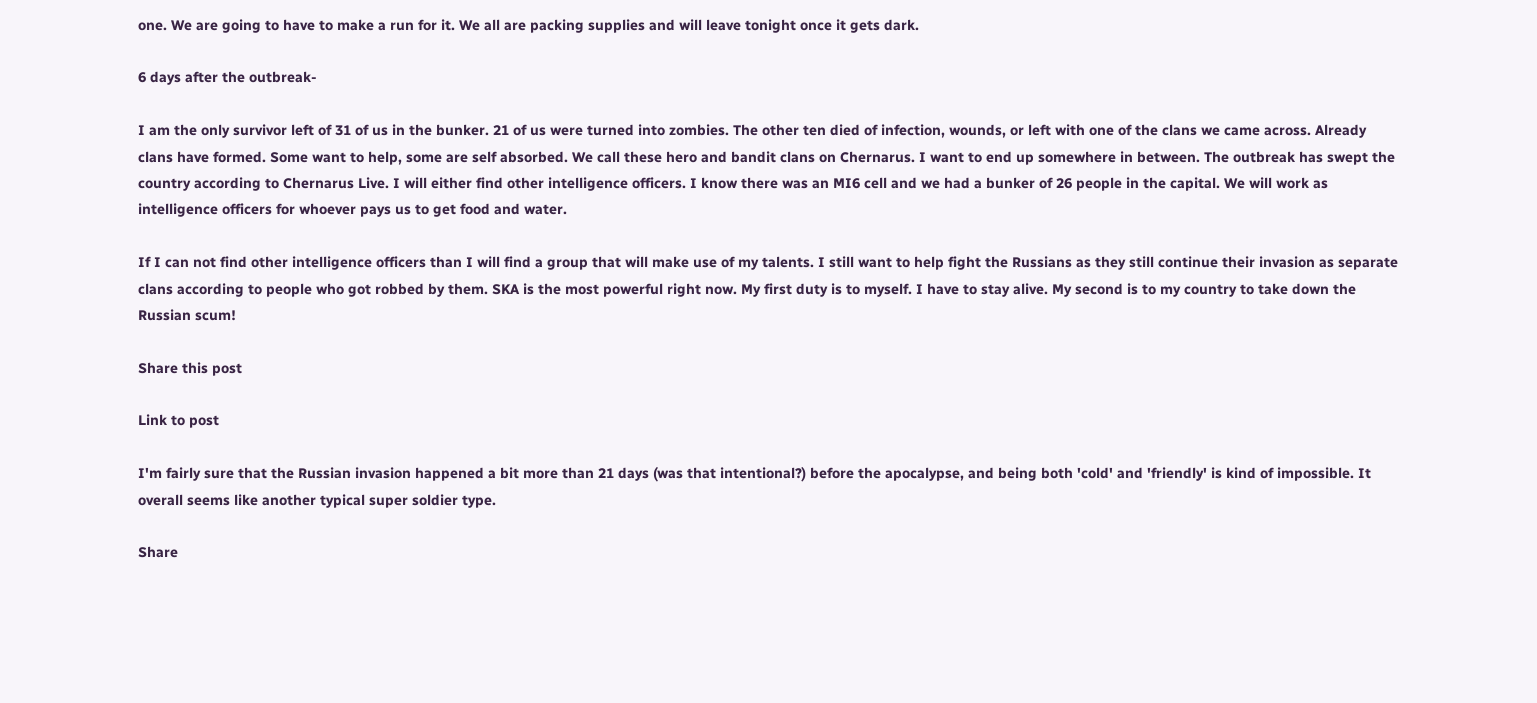one. We are going to have to make a run for it. We all are packing supplies and will leave tonight once it gets dark.

6 days after the outbreak-

I am the only survivor left of 31 of us in the bunker. 21 of us were turned into zombies. The other ten died of infection, wounds, or left with one of the clans we came across. Already clans have formed. Some want to help, some are self absorbed. We call these hero and bandit clans on Chernarus. I want to end up somewhere in between. The outbreak has swept the country according to Chernarus Live. I will either find other intelligence officers. I know there was an MI6 cell and we had a bunker of 26 people in the capital. We will work as intelligence officers for whoever pays us to get food and water.

If I can not find other intelligence officers than I will find a group that will make use of my talents. I still want to help fight the Russians as they still continue their invasion as separate clans according to people who got robbed by them. SKA is the most powerful right now. My first duty is to myself. I have to stay alive. My second is to my country to take down the Russian scum!

Share this post

Link to post

I'm fairly sure that the Russian invasion happened a bit more than 21 days (was that intentional?) before the apocalypse, and being both 'cold' and 'friendly' is kind of impossible. It overall seems like another typical super soldier type.

Share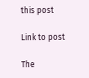this post

Link to post

The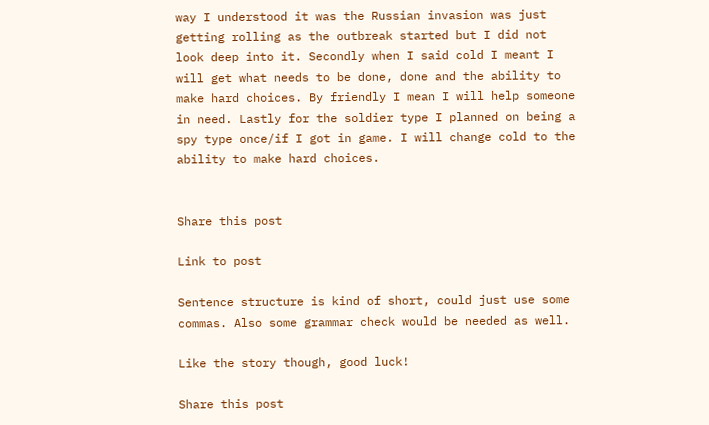way I understood it was the Russian invasion was just getting rolling as the outbreak started but I did not look deep into it. Secondly when I said cold I meant I will get what needs to be done, done and the ability to make hard choices. By friendly I mean I will help someone in need. Lastly for the soldier type I planned on being a spy type once/if I got in game. I will change cold to the ability to make hard choices.


Share this post

Link to post

Sentence structure is kind of short, could just use some commas. Also some grammar check would be needed as well.

Like the story though, good luck!

Share this post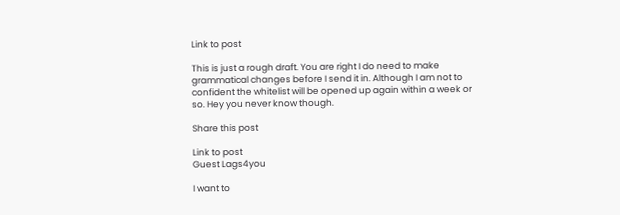Link to post

This is just a rough draft. You are right I do need to make grammatical changes before I send it in. Although I am not to confident the whitelist will be opened up again within a week or so. Hey you never know though.

Share this post

Link to post
Guest Lags4you

I want to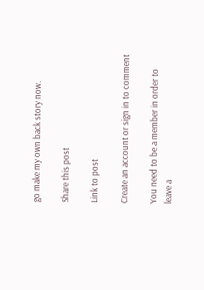go make my own back story now.

Share this post

Link to post

Create an account or sign in to comment

You need to be a member in order to leave a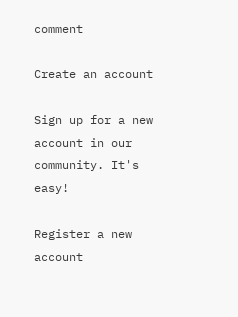comment

Create an account

Sign up for a new account in our community. It's easy!

Register a new account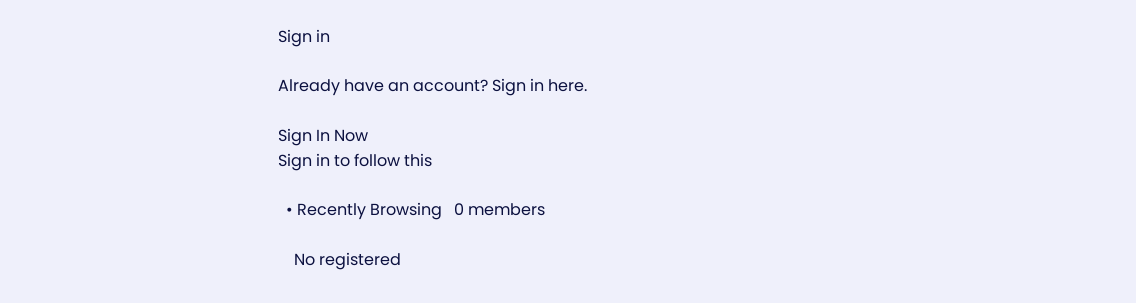Sign in

Already have an account? Sign in here.

Sign In Now
Sign in to follow this

  • Recently Browsing   0 members

    No registered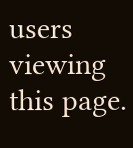users viewing this page.